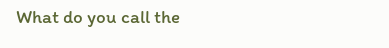What do you call the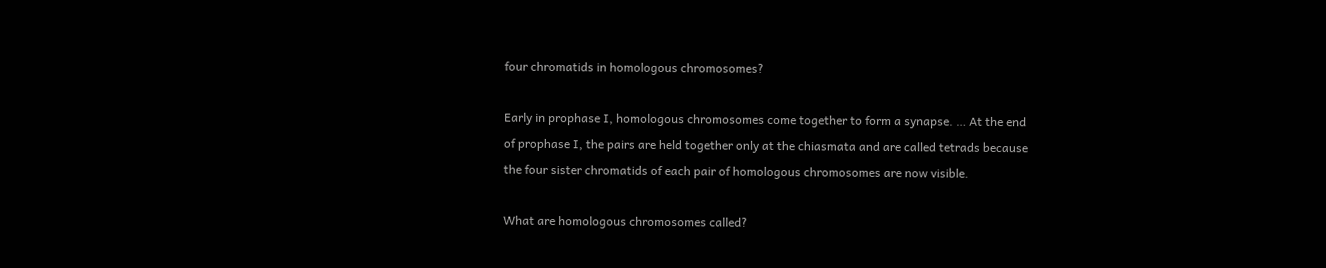four chromatids in homologous chromosomes?

Early in prophase I, homologous chromosomes come together to form a synapse. … At the end of prophase I, the pairs are held together only at the chiasmata and are called tetrads because the four sister chromatids of each pair of homologous chromosomes are now visible.

What are homologous chromosomes called?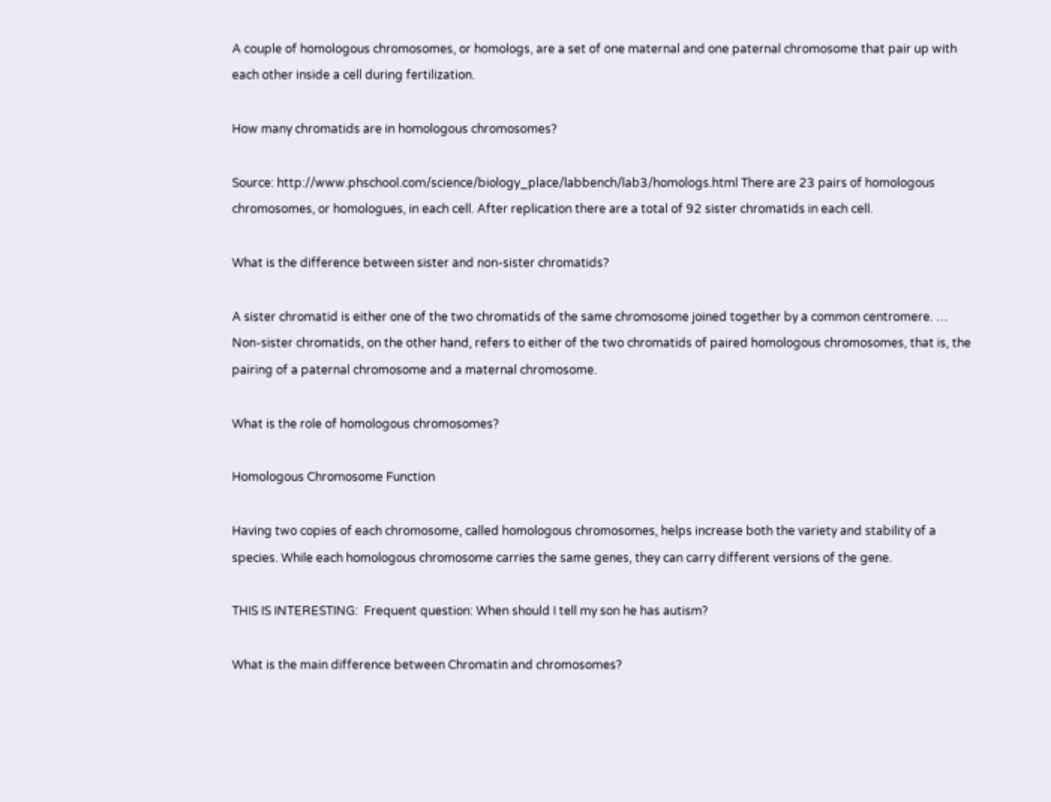A couple of homologous chromosomes, or homologs, are a set of one maternal and one paternal chromosome that pair up with each other inside a cell during fertilization.

How many chromatids are in homologous chromosomes?

Source: http://www.phschool.com/science/biology_place/labbench/lab3/homologs.html There are 23 pairs of homologous chromosomes, or homologues, in each cell. After replication there are a total of 92 sister chromatids in each cell.

What is the difference between sister and non-sister chromatids?

A sister chromatid is either one of the two chromatids of the same chromosome joined together by a common centromere. … Non-sister chromatids, on the other hand, refers to either of the two chromatids of paired homologous chromosomes, that is, the pairing of a paternal chromosome and a maternal chromosome.

What is the role of homologous chromosomes?

Homologous Chromosome Function

Having two copies of each chromosome, called homologous chromosomes, helps increase both the variety and stability of a species. While each homologous chromosome carries the same genes, they can carry different versions of the gene.

THIS IS INTERESTING:  Frequent question: When should I tell my son he has autism?

What is the main difference between Chromatin and chromosomes?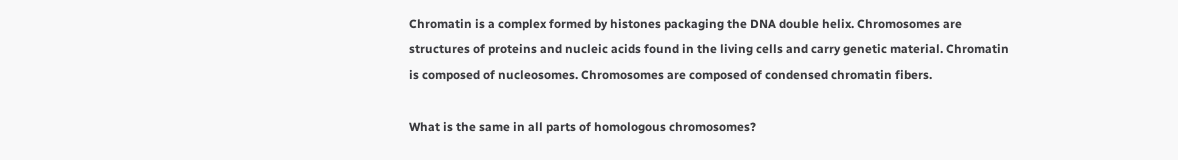Chromatin is a complex formed by histones packaging the DNA double helix. Chromosomes are structures of proteins and nucleic acids found in the living cells and carry genetic material. Chromatin is composed of nucleosomes. Chromosomes are composed of condensed chromatin fibers.

What is the same in all parts of homologous chromosomes?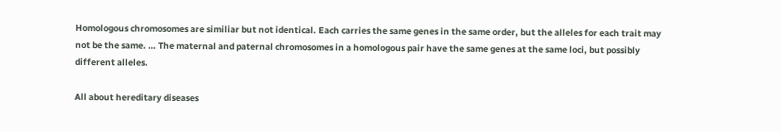Homologous chromosomes are similiar but not identical. Each carries the same genes in the same order, but the alleles for each trait may not be the same. … The maternal and paternal chromosomes in a homologous pair have the same genes at the same loci, but possibly different alleles.

All about hereditary diseases